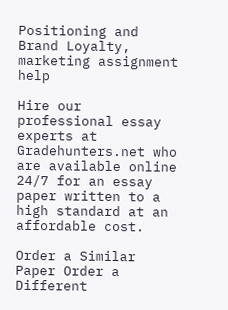Positioning and Brand Loyalty, marketing assignment help

Hire our professional essay experts at Gradehunters.net who are available online 24/7 for an essay paper written to a high standard at an affordable cost.

Order a Similar Paper Order a Different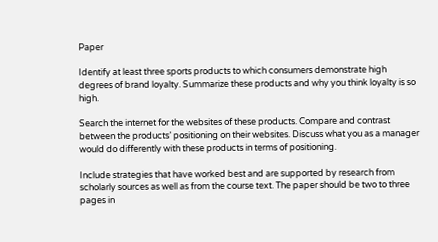Paper

Identify at least three sports products to which consumers demonstrate high degrees of brand loyalty. Summarize these products and why you think loyalty is so high.

Search the internet for the websites of these products. Compare and contrast between the products’ positioning on their websites. Discuss what you as a manager would do differently with these products in terms of positioning.

Include strategies that have worked best and are supported by research from scholarly sources as well as from the course text. The paper should be two to three pages in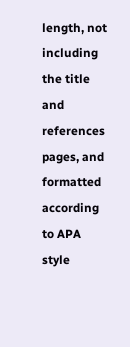length, not including the title and references pages, and formatted according to APA style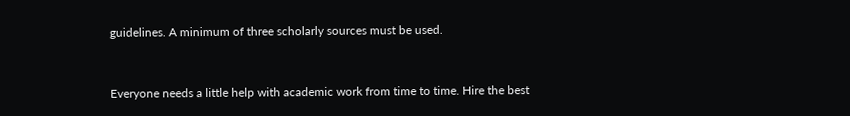guidelines. A minimum of three scholarly sources must be used.


Everyone needs a little help with academic work from time to time. Hire the best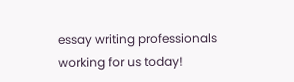essay writing professionals working for us today!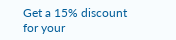Get a 15% discount for your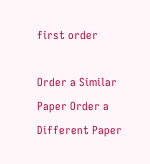first order

Order a Similar Paper Order a Different Paper